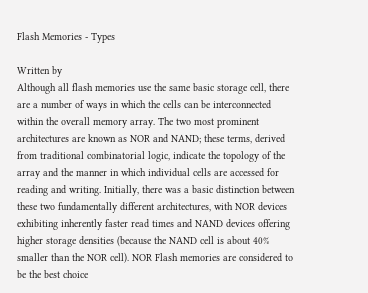Flash Memories - Types

Written by
Although all flash memories use the same basic storage cell, there are a number of ways in which the cells can be interconnected within the overall memory array. The two most prominent architectures are known as NOR and NAND; these terms, derived from traditional combinatorial logic, indicate the topology of the array and the manner in which individual cells are accessed for reading and writing. Initially, there was a basic distinction between these two fundamentally different architectures, with NOR devices exhibiting inherently faster read times and NAND devices offering higher storage densities (because the NAND cell is about 40% smaller than the NOR cell). NOR Flash memories are considered to be the best choice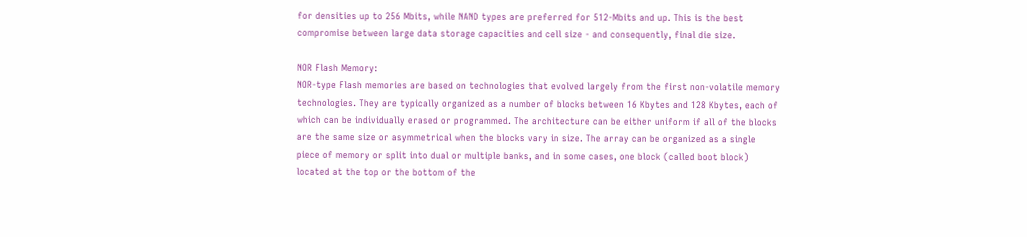for densities up to 256 Mbits, while NAND types are preferred for 512-Mbits and up. This is the best compromise between large data storage capacities and cell size - and consequently, final die size.

NOR Flash Memory:
NOR-type Flash memories are based on technologies that evolved largely from the first non-volatile memory technologies. They are typically organized as a number of blocks between 16 Kbytes and 128 Kbytes, each of which can be individually erased or programmed. The architecture can be either uniform if all of the blocks are the same size or asymmetrical when the blocks vary in size. The array can be organized as a single piece of memory or split into dual or multiple banks, and in some cases, one block (called boot block) located at the top or the bottom of the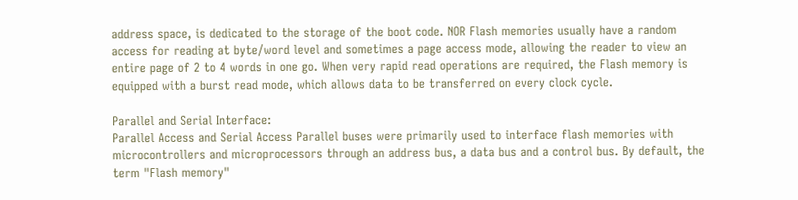address space, is dedicated to the storage of the boot code. NOR Flash memories usually have a random access for reading at byte/word level and sometimes a page access mode, allowing the reader to view an entire page of 2 to 4 words in one go. When very rapid read operations are required, the Flash memory is equipped with a burst read mode, which allows data to be transferred on every clock cycle.

Parallel and Serial Interface:
Parallel Access and Serial Access Parallel buses were primarily used to interface flash memories with microcontrollers and microprocessors through an address bus, a data bus and a control bus. By default, the term "Flash memory"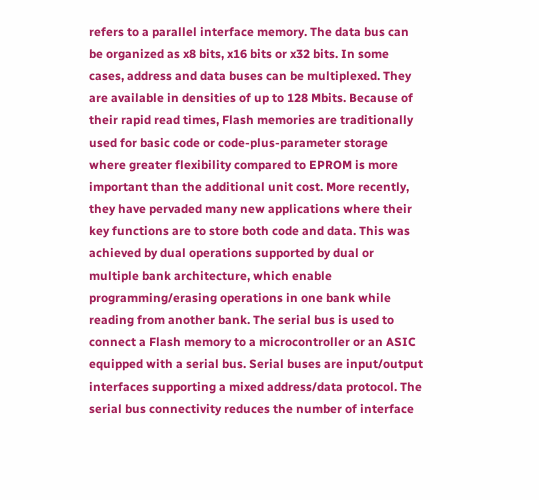refers to a parallel interface memory. The data bus can be organized as x8 bits, x16 bits or x32 bits. In some cases, address and data buses can be multiplexed. They are available in densities of up to 128 Mbits. Because of their rapid read times, Flash memories are traditionally used for basic code or code-plus-parameter storage where greater flexibility compared to EPROM is more important than the additional unit cost. More recently, they have pervaded many new applications where their key functions are to store both code and data. This was achieved by dual operations supported by dual or multiple bank architecture, which enable programming/erasing operations in one bank while reading from another bank. The serial bus is used to connect a Flash memory to a microcontroller or an ASIC equipped with a serial bus. Serial buses are input/output interfaces supporting a mixed address/data protocol. The serial bus connectivity reduces the number of interface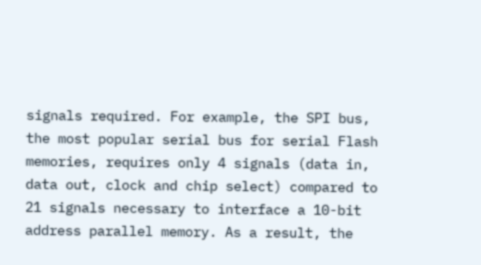signals required. For example, the SPI bus, the most popular serial bus for serial Flash memories, requires only 4 signals (data in, data out, clock and chip select) compared to 21 signals necessary to interface a 10-bit address parallel memory. As a result, the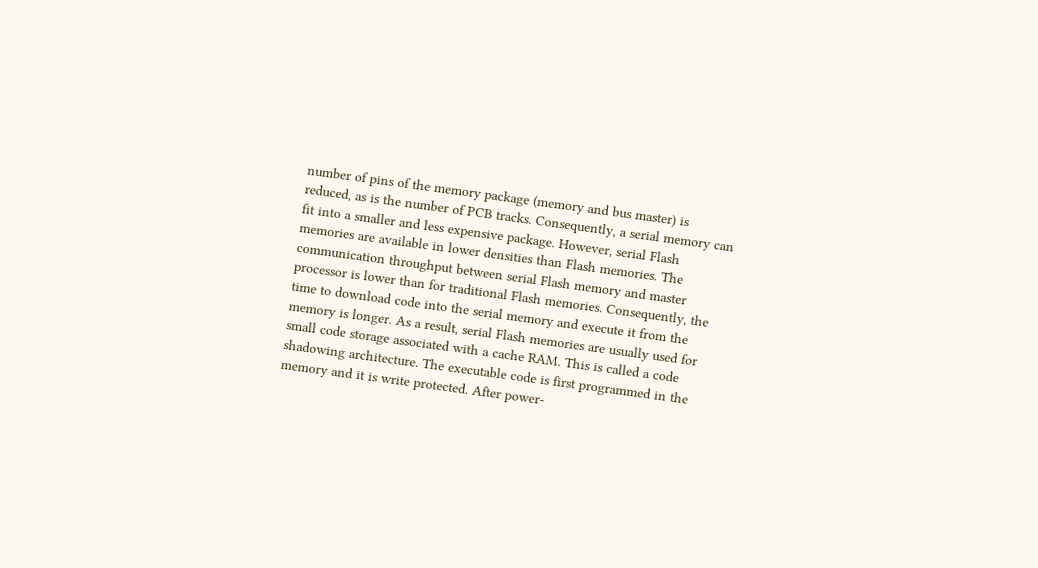number of pins of the memory package (memory and bus master) is reduced, as is the number of PCB tracks. Consequently, a serial memory can fit into a smaller and less expensive package. However, serial Flash memories are available in lower densities than Flash memories. The communication throughput between serial Flash memory and master processor is lower than for traditional Flash memories. Consequently, the time to download code into the serial memory and execute it from the memory is longer. As a result, serial Flash memories are usually used for small code storage associated with a cache RAM. This is called a code shadowing architecture. The executable code is first programmed in the memory and it is write protected. After power-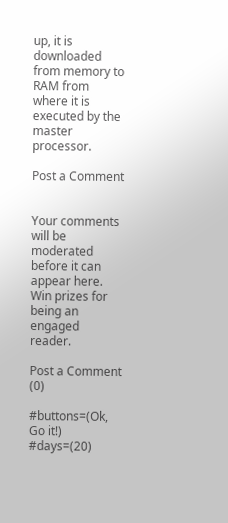up, it is downloaded from memory to RAM from where it is executed by the master processor.

Post a Comment


Your comments will be moderated before it can appear here. Win prizes for being an engaged reader.

Post a Comment (0)

#buttons=(Ok, Go it!) #days=(20)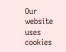Our website uses cookies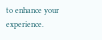to enhance your experience.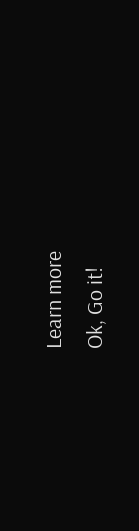Learn more
Ok, Go it!